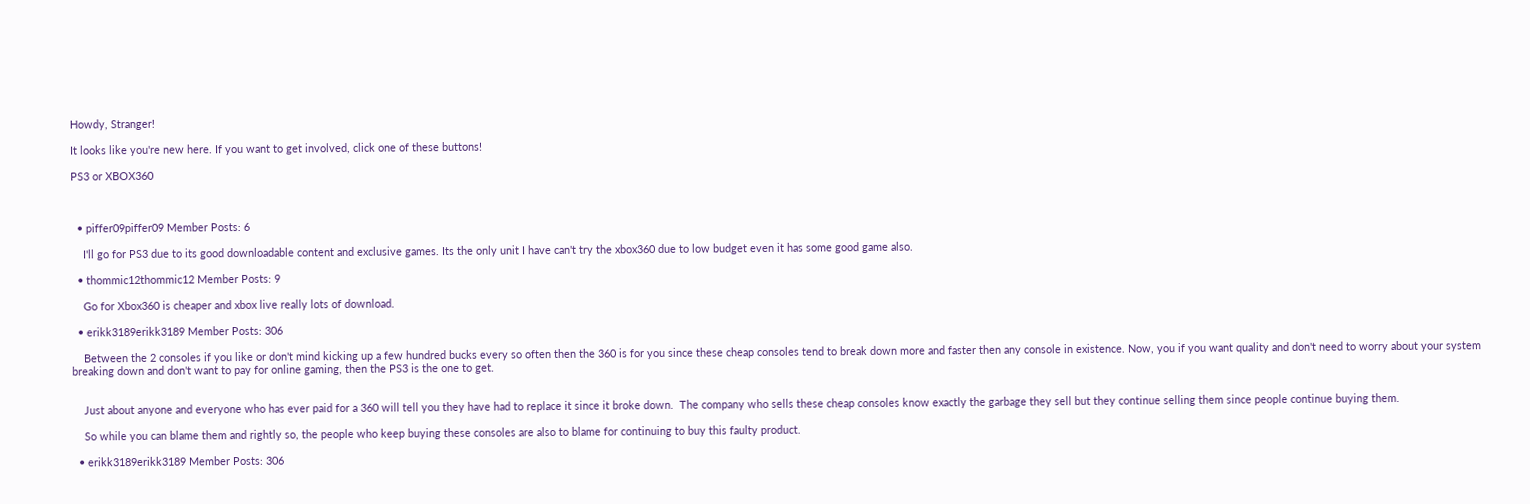Howdy, Stranger!

It looks like you're new here. If you want to get involved, click one of these buttons!

PS3 or XBOX360



  • piffer09piffer09 Member Posts: 6

    I'll go for PS3 due to its good downloadable content and exclusive games. Its the only unit I have can't try the xbox360 due to low budget even it has some good game also.

  • thommic12thommic12 Member Posts: 9

    Go for Xbox360 is cheaper and xbox live really lots of download.

  • erikk3189erikk3189 Member Posts: 306

    Between the 2 consoles if you like or don't mind kicking up a few hundred bucks every so often then the 360 is for you since these cheap consoles tend to break down more and faster then any console in existence. Now, you if you want quality and don't need to worry about your system breaking down and don't want to pay for online gaming, then the PS3 is the one to get.


    Just about anyone and everyone who has ever paid for a 360 will tell you they have had to replace it since it broke down.  The company who sells these cheap consoles know exactly the garbage they sell but they continue selling them since people continue buying them.

    So while you can blame them and rightly so, the people who keep buying these consoles are also to blame for continuing to buy this faulty product.

  • erikk3189erikk3189 Member Posts: 306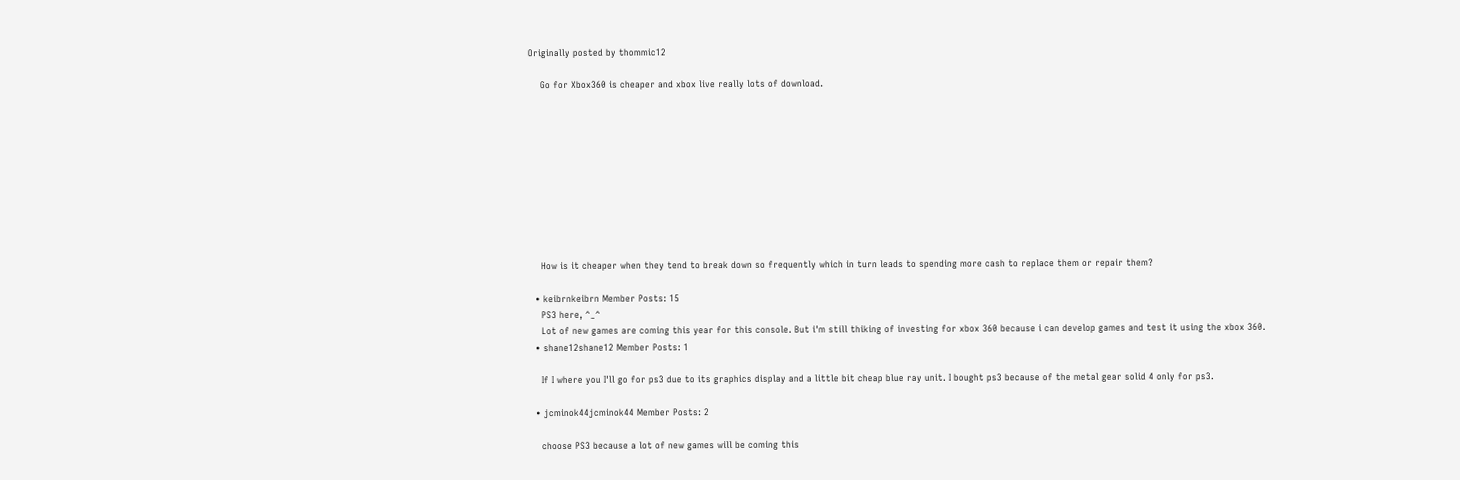Originally posted by thommic12

    Go for Xbox360 is cheaper and xbox live really lots of download.










    How is it cheaper when they tend to break down so frequently which in turn leads to spending more cash to replace them or repair them?

  • keibrnkeibrn Member Posts: 15
    PS3 here, ^_^
    Lot of new games are coming this year for this console. But i'm still thiking of investing for xbox 360 because i can develop games and test it using the xbox 360.
  • shane12shane12 Member Posts: 1

    If I where you I'll go for ps3 due to its graphics display and a little bit cheap blue ray unit. I bought ps3 because of the metal gear solid 4 only for ps3.

  • jcminok44jcminok44 Member Posts: 2

    choose PS3 because a lot of new games will be coming this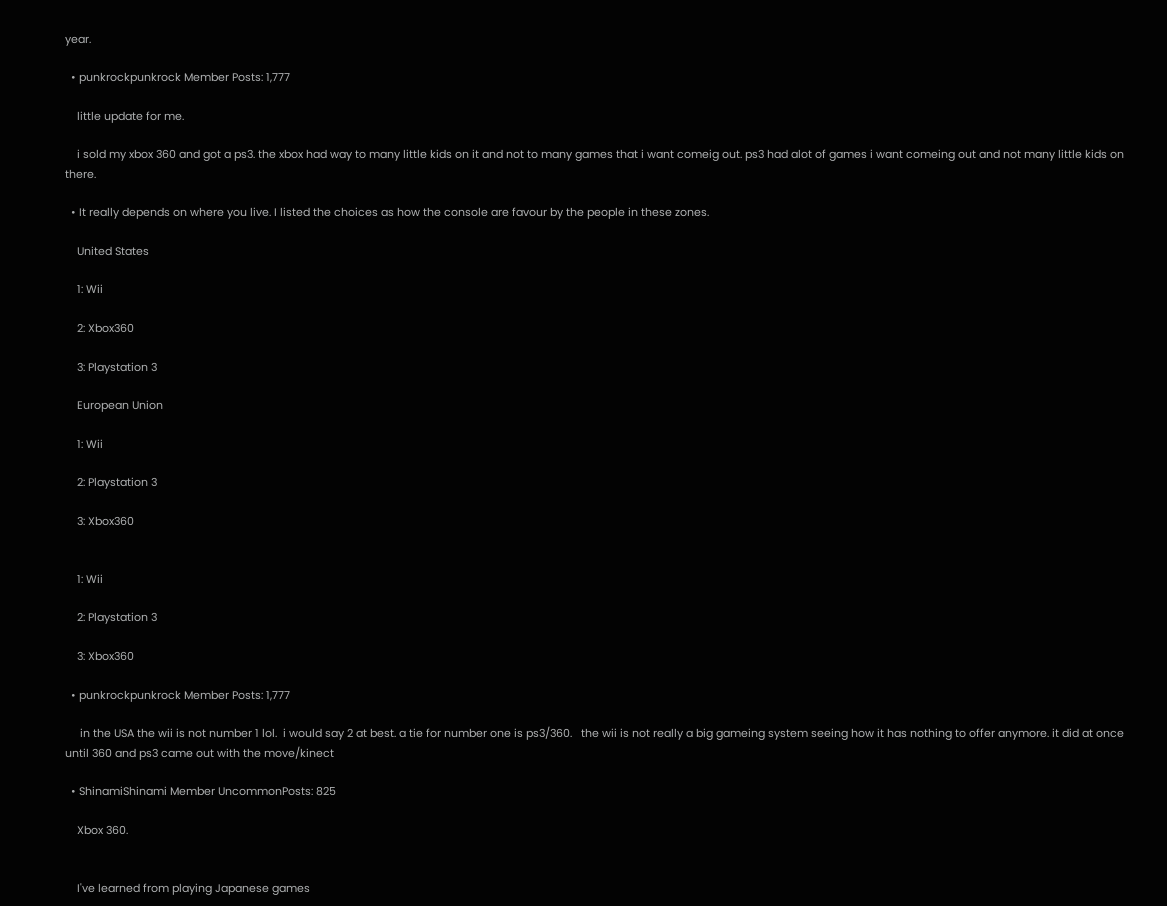year.

  • punkrockpunkrock Member Posts: 1,777

    little update for me.

    i sold my xbox 360 and got a ps3. the xbox had way to many little kids on it and not to many games that i want comeig out. ps3 had alot of games i want comeing out and not many little kids on there.

  • It really depends on where you live. I listed the choices as how the console are favour by the people in these zones.

    United States

    1: Wii

    2: Xbox360

    3: Playstation 3

    European Union

    1: Wii

    2: Playstation 3

    3: Xbox360


    1: Wii

    2: Playstation 3

    3: Xbox360

  • punkrockpunkrock Member Posts: 1,777

     in the USA the wii is not number 1 lol.  i would say 2 at best. a tie for number one is ps3/360.   the wii is not really a big gameing system seeing how it has nothing to offer anymore. it did at once until 360 and ps3 came out with the move/kinect

  • ShinamiShinami Member UncommonPosts: 825

    Xbox 360.


    I've learned from playing Japanese games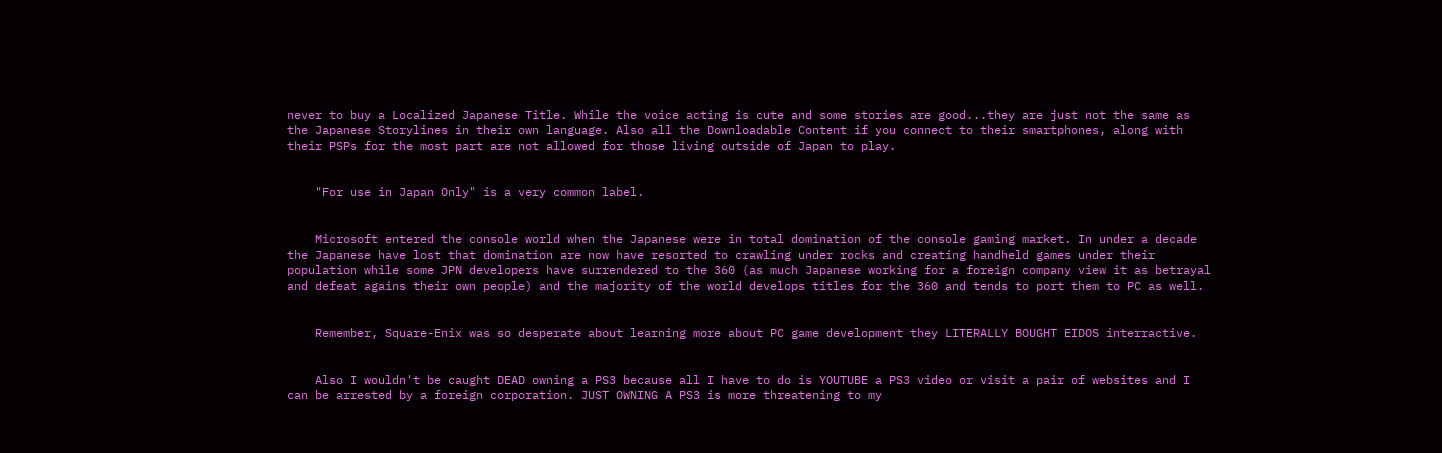never to buy a Localized Japanese Title. While the voice acting is cute and some stories are good...they are just not the same as the Japanese Storylines in their own language. Also all the Downloadable Content if you connect to their smartphones, along with their PSPs for the most part are not allowed for those living outside of Japan to play.


    "For use in Japan Only" is a very common label.


    Microsoft entered the console world when the Japanese were in total domination of the console gaming market. In under a decade the Japanese have lost that domination are now have resorted to crawling under rocks and creating handheld games under their population while some JPN developers have surrendered to the 360 (as much Japanese working for a foreign company view it as betrayal and defeat agains their own people) and the majority of the world develops titles for the 360 and tends to port them to PC as well.


    Remember, Square-Enix was so desperate about learning more about PC game development they LITERALLY BOUGHT EIDOS interractive.


    Also I wouldn't be caught DEAD owning a PS3 because all I have to do is YOUTUBE a PS3 video or visit a pair of websites and I can be arrested by a foreign corporation. JUST OWNING A PS3 is more threatening to my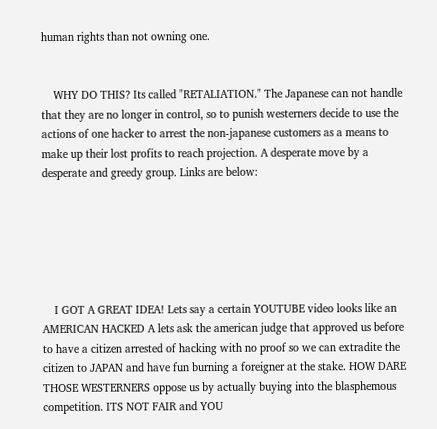human rights than not owning one.


    WHY DO THIS? Its called "RETALIATION." The Japanese can not handle that they are no longer in control, so to punish westerners decide to use the actions of one hacker to arrest the non-japanese customers as a means to make up their lost profits to reach projection. A desperate move by a desperate and greedy group. Links are below:






    I GOT A GREAT IDEA! Lets say a certain YOUTUBE video looks like an AMERICAN HACKED A lets ask the american judge that approved us before to have a citizen arrested of hacking with no proof so we can extradite the citizen to JAPAN and have fun burning a foreigner at the stake. HOW DARE THOSE WESTERNERS oppose us by actually buying into the blasphemous competition. ITS NOT FAIR and YOU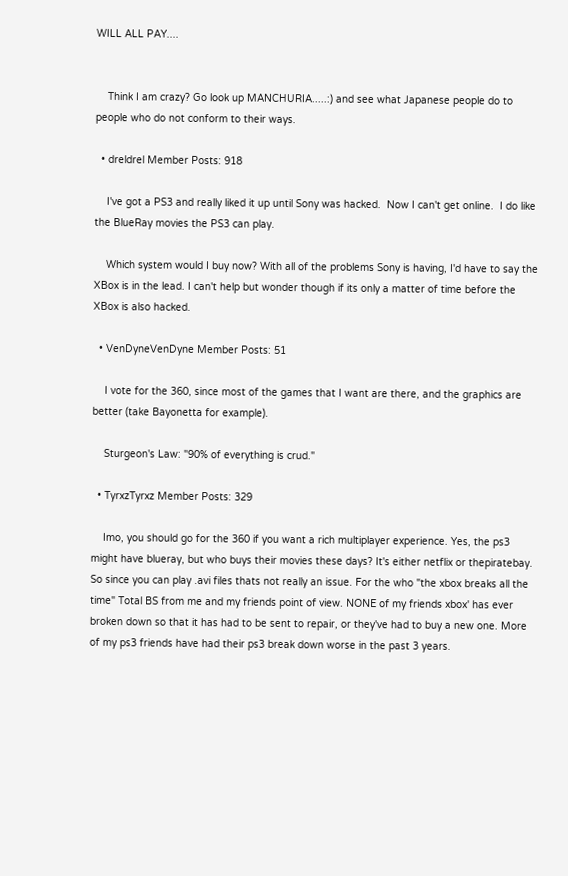WILL ALL PAY....


    Think I am crazy? Go look up MANCHURIA.....:) and see what Japanese people do to people who do not conform to their ways.

  • dreldrel Member Posts: 918

    I've got a PS3 and really liked it up until Sony was hacked.  Now I can't get online.  I do like the BlueRay movies the PS3 can play.

    Which system would I buy now? With all of the problems Sony is having, I'd have to say the XBox is in the lead. I can't help but wonder though if its only a matter of time before the XBox is also hacked.

  • VenDyneVenDyne Member Posts: 51

    I vote for the 360, since most of the games that I want are there, and the graphics are better (take Bayonetta for example).

    Sturgeon's Law: "90% of everything is crud."

  • TyrxzTyrxz Member Posts: 329

    Imo, you should go for the 360 if you want a rich multiplayer experience. Yes, the ps3 might have blueray, but who buys their movies these days? It's either netflix or thepiratebay. So since you can play .avi files thats not really an issue. For the who "the xbox breaks all the time" Total BS from me and my friends point of view. NONE of my friends xbox' has ever broken down so that it has had to be sent to repair, or they've had to buy a new one. More of my ps3 friends have had their ps3 break down worse in the past 3 years.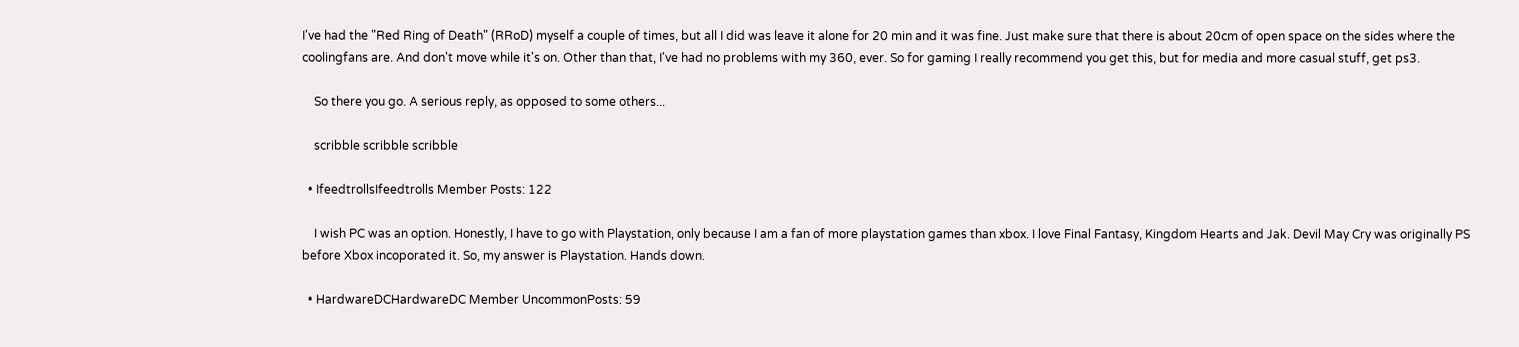I've had the "Red Ring of Death" (RRoD) myself a couple of times, but all I did was leave it alone for 20 min and it was fine. Just make sure that there is about 20cm of open space on the sides where the coolingfans are. And don't move while it's on. Other than that, I've had no problems with my 360, ever. So for gaming I really recommend you get this, but for media and more casual stuff, get ps3.

    So there you go. A serious reply, as opposed to some others...

    scribble scribble scribble

  • IfeedtrollsIfeedtrolls Member Posts: 122

    I wish PC was an option. Honestly, I have to go with Playstation, only because I am a fan of more playstation games than xbox. I love Final Fantasy, Kingdom Hearts and Jak. Devil May Cry was originally PS before Xbox incoporated it. So, my answer is Playstation. Hands down.

  • HardwareDCHardwareDC Member UncommonPosts: 59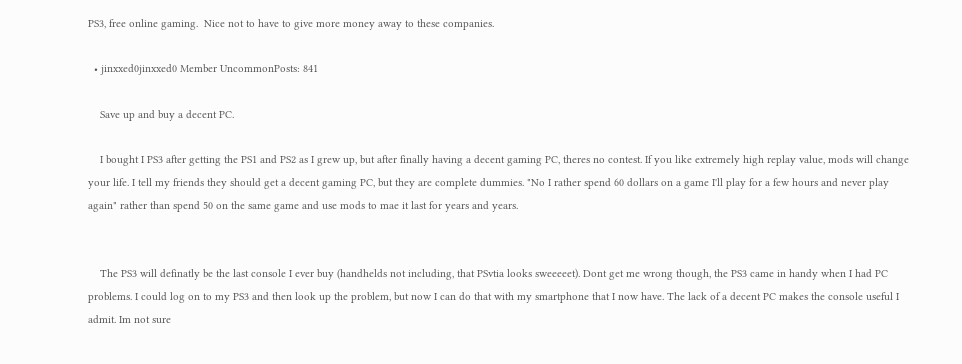PS3, free online gaming.  Nice not to have to give more money away to these companies.

  • jinxxed0jinxxed0 Member UncommonPosts: 841

    Save up and buy a decent PC.

    I bought I PS3 after getting the PS1 and PS2 as I grew up, but after finally having a decent gaming PC, theres no contest. If you like extremely high replay value, mods will change your life. I tell my friends they should get a decent gaming PC, but they are complete dummies. "No I rather spend 60 dollars on a game I'll play for a few hours and never play again" rather than spend 50 on the same game and use mods to mae it last for years and years.


    The PS3 will definatly be the last console I ever buy (handhelds not including, that PSvtia looks sweeeeet). Dont get me wrong though, the PS3 came in handy when I had PC problems. I could log on to my PS3 and then look up the problem, but now I can do that with my smartphone that I now have. The lack of a decent PC makes the console useful I admit. Im not sure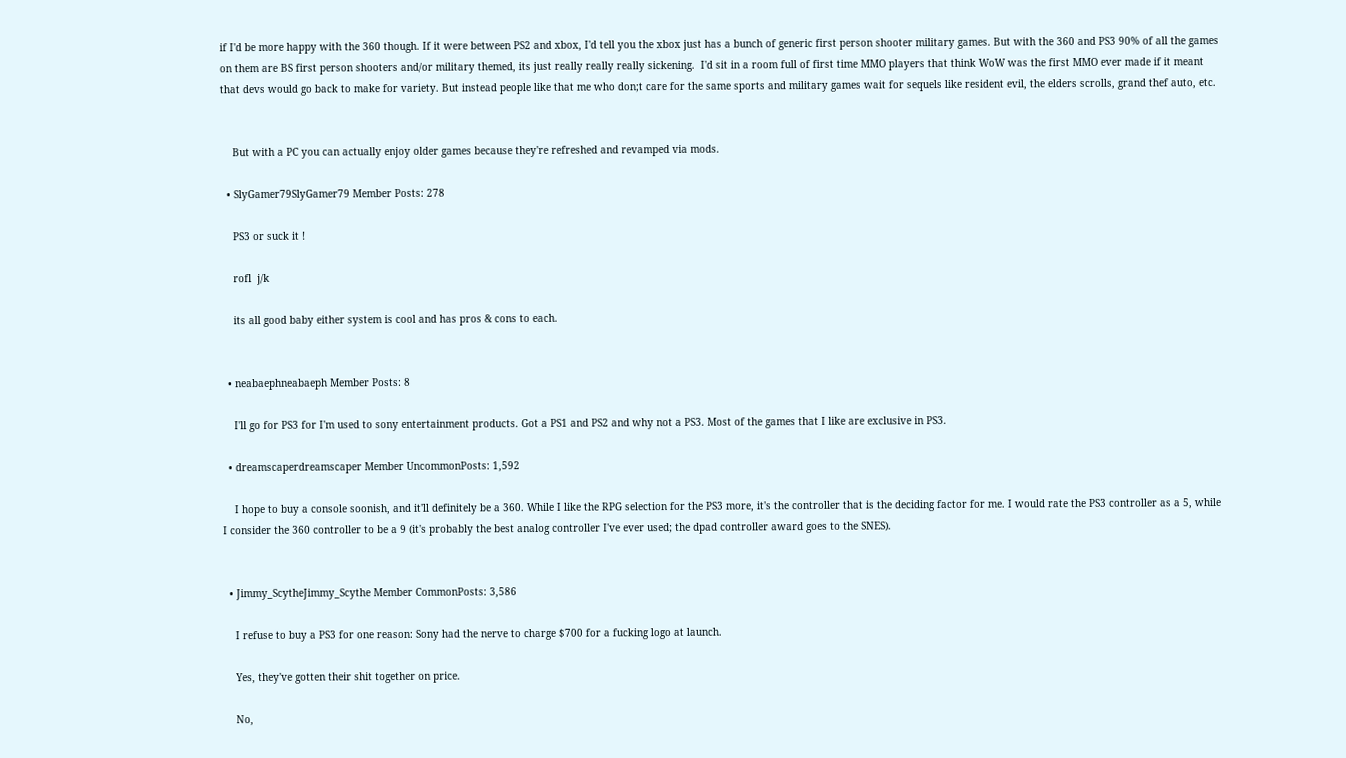if I'd be more happy with the 360 though. If it were between PS2 and xbox, I'd tell you the xbox just has a bunch of generic first person shooter military games. But with the 360 and PS3 90% of all the games on them are BS first person shooters and/or military themed, its just really really really sickening.  I'd sit in a room full of first time MMO players that think WoW was the first MMO ever made if it meant that devs would go back to make for variety. But instead people like that me who don;t care for the same sports and military games wait for sequels like resident evil, the elders scrolls, grand thef auto, etc.


    But with a PC you can actually enjoy older games because they're refreshed and revamped via mods.

  • SlyGamer79SlyGamer79 Member Posts: 278

    PS3 or suck it !

    rofl  j/k

    its all good baby either system is cool and has pros & cons to each.


  • neabaephneabaeph Member Posts: 8

    I'll go for PS3 for I'm used to sony entertainment products. Got a PS1 and PS2 and why not a PS3. Most of the games that I like are exclusive in PS3.

  • dreamscaperdreamscaper Member UncommonPosts: 1,592

    I hope to buy a console soonish, and it'll definitely be a 360. While I like the RPG selection for the PS3 more, it's the controller that is the deciding factor for me. I would rate the PS3 controller as a 5, while I consider the 360 controller to be a 9 (it's probably the best analog controller I've ever used; the dpad controller award goes to the SNES).


  • Jimmy_ScytheJimmy_Scythe Member CommonPosts: 3,586

    I refuse to buy a PS3 for one reason: Sony had the nerve to charge $700 for a fucking logo at launch.

    Yes, they've gotten their shit together on price.

    No,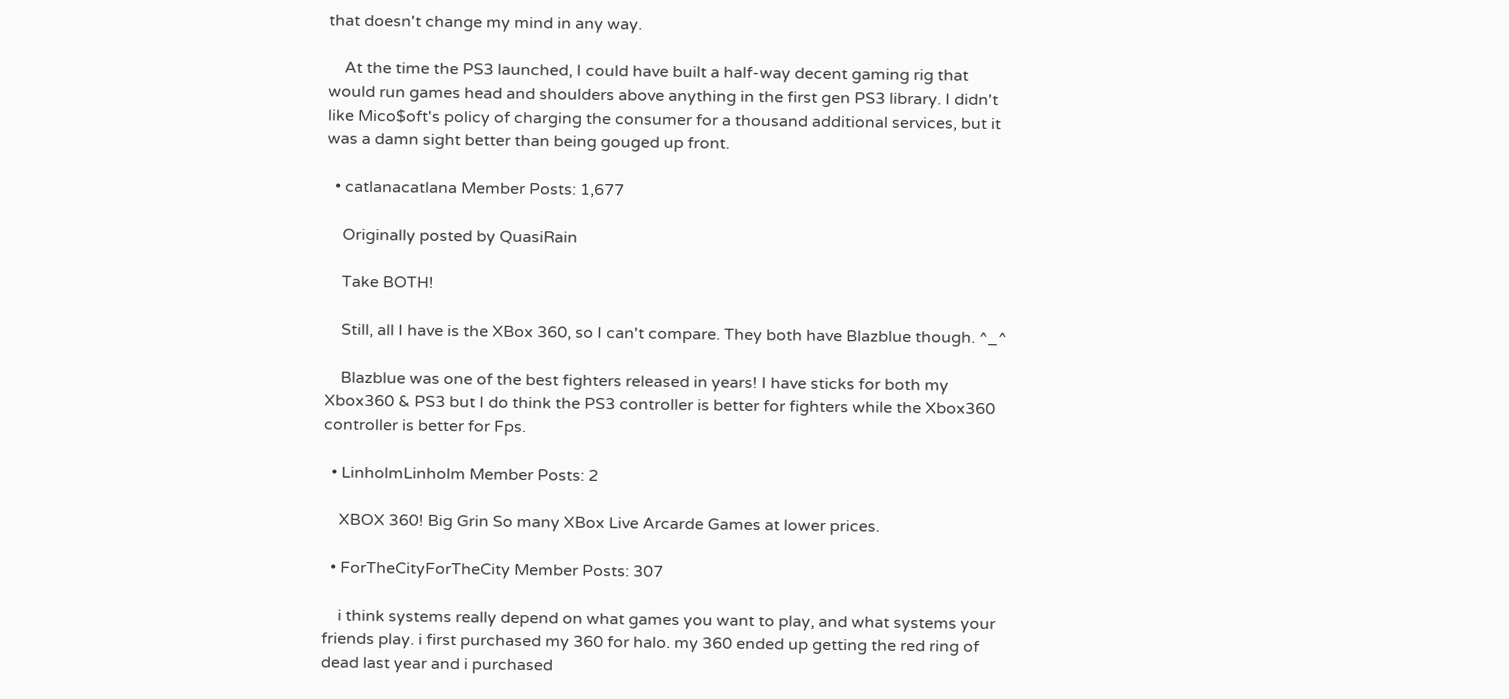that doesn't change my mind in any way.

    At the time the PS3 launched, I could have built a half-way decent gaming rig that would run games head and shoulders above anything in the first gen PS3 library. I didn't like Mico$oft's policy of charging the consumer for a thousand additional services, but it was a damn sight better than being gouged up front.

  • catlanacatlana Member Posts: 1,677

    Originally posted by QuasiRain

    Take BOTH!

    Still, all I have is the XBox 360, so I can't compare. They both have Blazblue though. ^_^

    Blazblue was one of the best fighters released in years! I have sticks for both my Xbox360 & PS3 but I do think the PS3 controller is better for fighters while the Xbox360 controller is better for Fps.

  • LinholmLinholm Member Posts: 2

    XBOX 360! Big Grin So many XBox Live Arcarde Games at lower prices.

  • ForTheCityForTheCity Member Posts: 307

    i think systems really depend on what games you want to play, and what systems your friends play. i first purchased my 360 for halo. my 360 ended up getting the red ring of dead last year and i purchased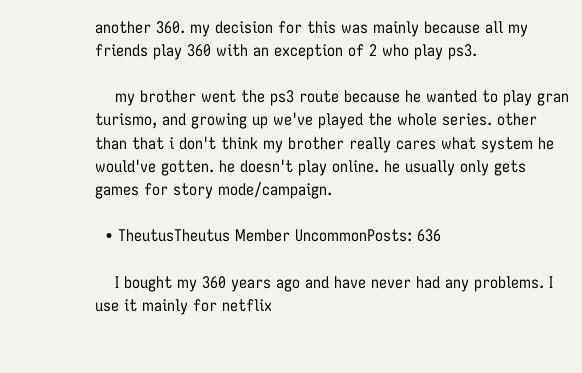another 360. my decision for this was mainly because all my friends play 360 with an exception of 2 who play ps3.

    my brother went the ps3 route because he wanted to play gran turismo, and growing up we've played the whole series. other than that i don't think my brother really cares what system he would've gotten. he doesn't play online. he usually only gets games for story mode/campaign.

  • TheutusTheutus Member UncommonPosts: 636

    I bought my 360 years ago and have never had any problems. I use it mainly for netflix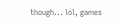though... lol, games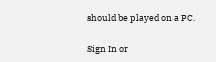should be played on a PC.

Sign In or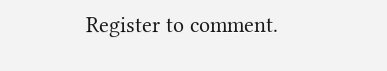Register to comment.